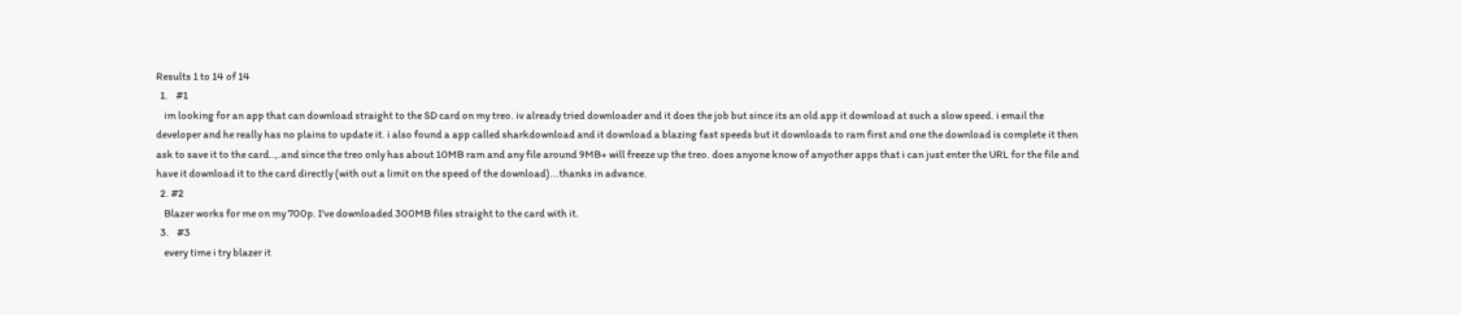Results 1 to 14 of 14
  1.    #1
    im looking for an app that can download straight to the SD card on my treo. iv already tried downloader and it does the job but since its an old app it download at such a slow speed. i email the developer and he really has no plains to update it. i also found a app called sharkdownload and it download a blazing fast speeds but it downloads to ram first and one the download is complete it then ask to save it to the card..,.and since the treo only has about 10MB ram and any file around 9MB+ will freeze up the treo. does anyone know of anyother apps that i can just enter the URL for the file and have it download it to the card directly (with out a limit on the speed of the download)...thanks in advance.
  2. #2
    Blazer works for me on my 700p. I've downloaded 300MB files straight to the card with it.
  3.    #3
    every time i try blazer it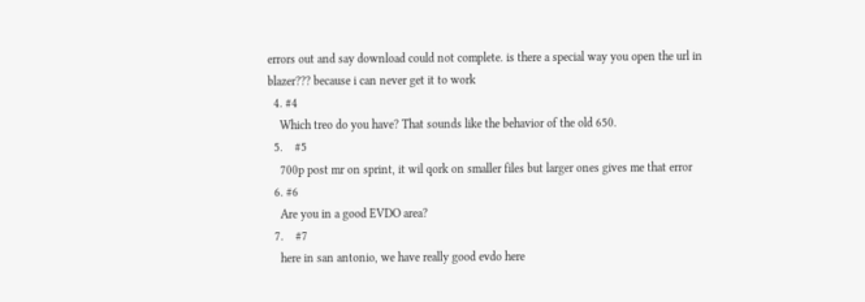errors out and say download could not complete. is there a special way you open the url in blazer??? because i can never get it to work
  4. #4
    Which treo do you have? That sounds like the behavior of the old 650.
  5.    #5
    700p post mr on sprint, it wil qork on smaller files but larger ones gives me that error
  6. #6
    Are you in a good EVDO area?
  7.    #7
    here in san antonio, we have really good evdo here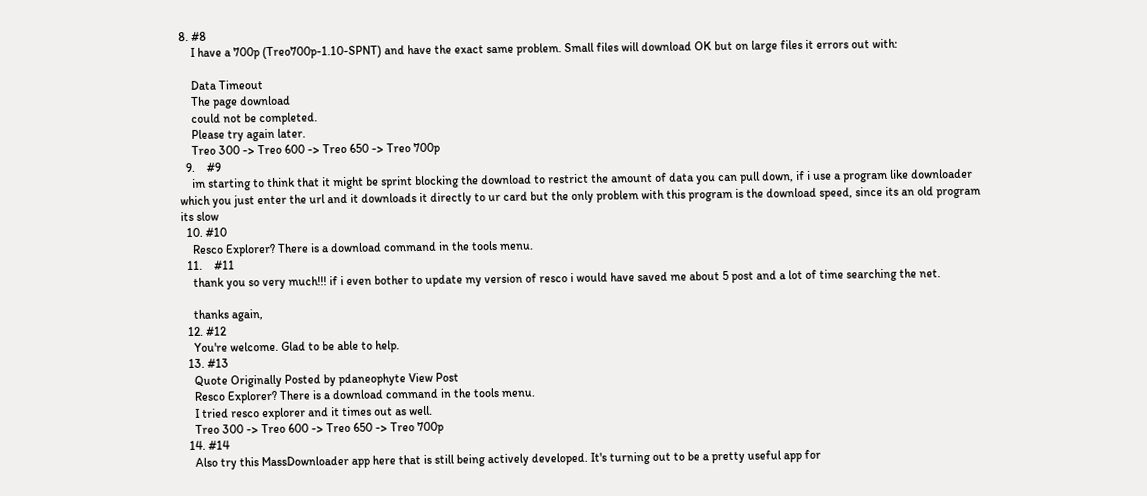8. #8
    I have a 700p (Treo700p-1.10-SPNT) and have the exact same problem. Small files will download OK but on large files it errors out with:

    Data Timeout
    The page download
    could not be completed.
    Please try again later.
    Treo 300 -> Treo 600 -> Treo 650 -> Treo 700p
  9.    #9
    im starting to think that it might be sprint blocking the download to restrict the amount of data you can pull down, if i use a program like downloader which you just enter the url and it downloads it directly to ur card but the only problem with this program is the download speed, since its an old program its slow
  10. #10
    Resco Explorer? There is a download command in the tools menu.
  11.    #11
    thank you so very much!!! if i even bother to update my version of resco i would have saved me about 5 post and a lot of time searching the net.

    thanks again,
  12. #12
    You're welcome. Glad to be able to help.
  13. #13
    Quote Originally Posted by pdaneophyte View Post
    Resco Explorer? There is a download command in the tools menu.
    I tried resco explorer and it times out as well.
    Treo 300 -> Treo 600 -> Treo 650 -> Treo 700p
  14. #14
    Also try this MassDownloader app here that is still being actively developed. It's turning out to be a pretty useful app for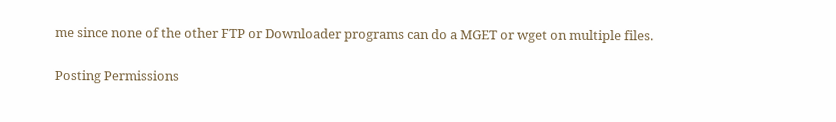me since none of the other FTP or Downloader programs can do a MGET or wget on multiple files.

Posting Permissions